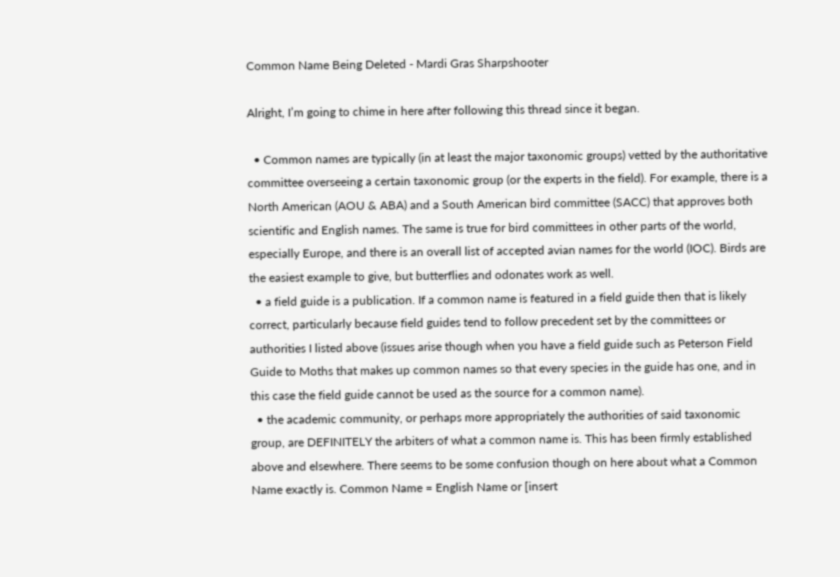Common Name Being Deleted - Mardi Gras Sharpshooter

Alright, I’m going to chime in here after following this thread since it began.

  • Common names are typically (in at least the major taxonomic groups) vetted by the authoritative committee overseeing a certain taxonomic group (or the experts in the field). For example, there is a North American (AOU & ABA) and a South American bird committee (SACC) that approves both scientific and English names. The same is true for bird committees in other parts of the world, especially Europe, and there is an overall list of accepted avian names for the world (IOC). Birds are the easiest example to give, but butterflies and odonates work as well.
  • a field guide is a publication. If a common name is featured in a field guide then that is likely correct, particularly because field guides tend to follow precedent set by the committees or authorities I listed above (issues arise though when you have a field guide such as Peterson Field Guide to Moths that makes up common names so that every species in the guide has one, and in this case the field guide cannot be used as the source for a common name).
  • the academic community, or perhaps more appropriately the authorities of said taxonomic group, are DEFINITELY the arbiters of what a common name is. This has been firmly established above and elsewhere. There seems to be some confusion though on here about what a Common Name exactly is. Common Name = English Name or [insert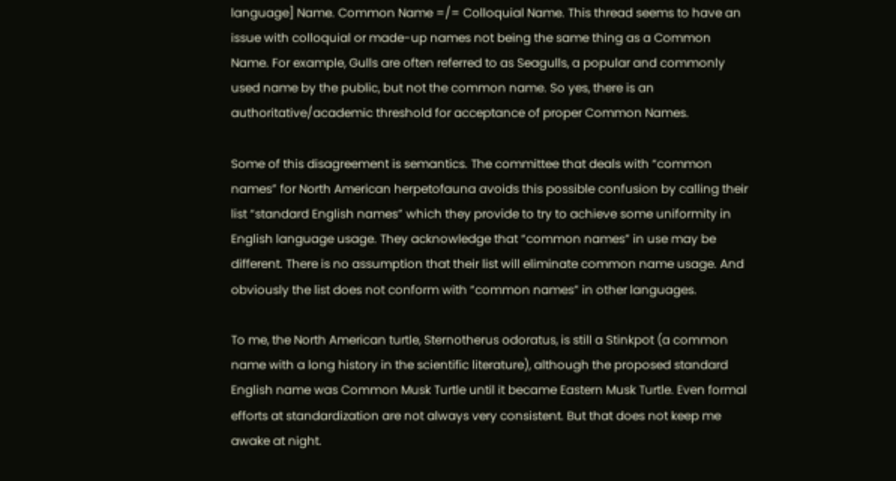language] Name. Common Name =/= Colloquial Name. This thread seems to have an issue with colloquial or made-up names not being the same thing as a Common Name. For example, Gulls are often referred to as Seagulls, a popular and commonly used name by the public, but not the common name. So yes, there is an authoritative/academic threshold for acceptance of proper Common Names.

Some of this disagreement is semantics. The committee that deals with “common names” for North American herpetofauna avoids this possible confusion by calling their list “standard English names” which they provide to try to achieve some uniformity in English language usage. They acknowledge that “common names” in use may be different. There is no assumption that their list will eliminate common name usage. And obviously the list does not conform with “common names” in other languages.

To me, the North American turtle, Sternotherus odoratus, is still a Stinkpot (a common name with a long history in the scientific literature), although the proposed standard English name was Common Musk Turtle until it became Eastern Musk Turtle. Even formal efforts at standardization are not always very consistent. But that does not keep me awake at night.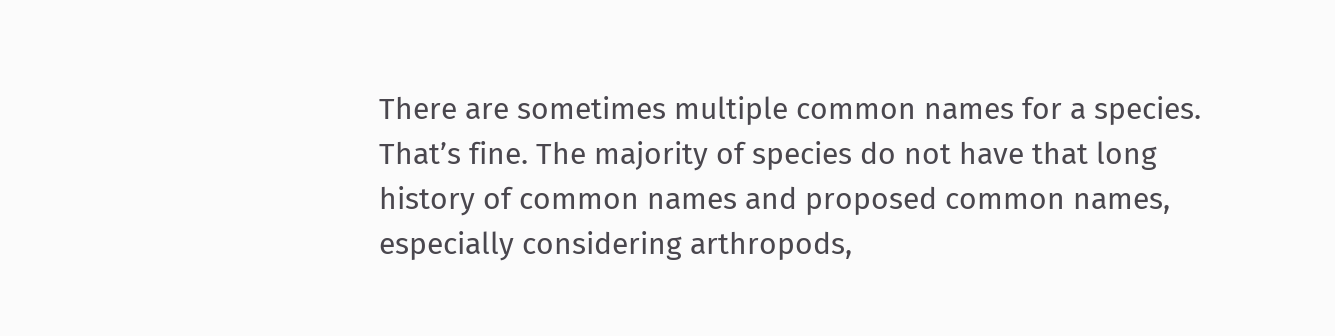There are sometimes multiple common names for a species. That’s fine. The majority of species do not have that long history of common names and proposed common names, especially considering arthropods,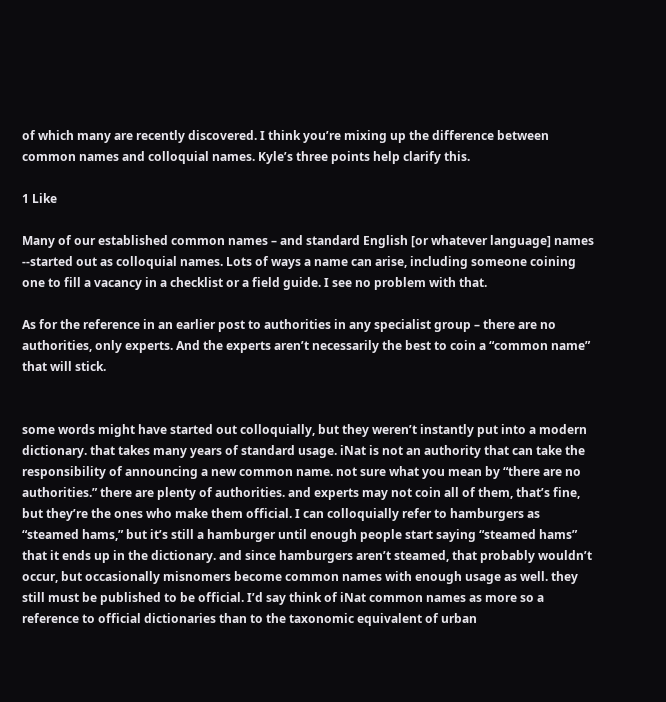of which many are recently discovered. I think you’re mixing up the difference between common names and colloquial names. Kyle’s three points help clarify this.

1 Like

Many of our established common names – and standard English [or whatever language] names --started out as colloquial names. Lots of ways a name can arise, including someone coining one to fill a vacancy in a checklist or a field guide. I see no problem with that.

As for the reference in an earlier post to authorities in any specialist group – there are no authorities, only experts. And the experts aren’t necessarily the best to coin a “common name” that will stick.


some words might have started out colloquially, but they weren’t instantly put into a modern dictionary. that takes many years of standard usage. iNat is not an authority that can take the responsibility of announcing a new common name. not sure what you mean by “there are no authorities.” there are plenty of authorities. and experts may not coin all of them, that’s fine, but they’re the ones who make them official. I can colloquially refer to hamburgers as “steamed hams,” but it’s still a hamburger until enough people start saying “steamed hams” that it ends up in the dictionary. and since hamburgers aren’t steamed, that probably wouldn’t occur, but occasionally misnomers become common names with enough usage as well. they still must be published to be official. I’d say think of iNat common names as more so a reference to official dictionaries than to the taxonomic equivalent of urban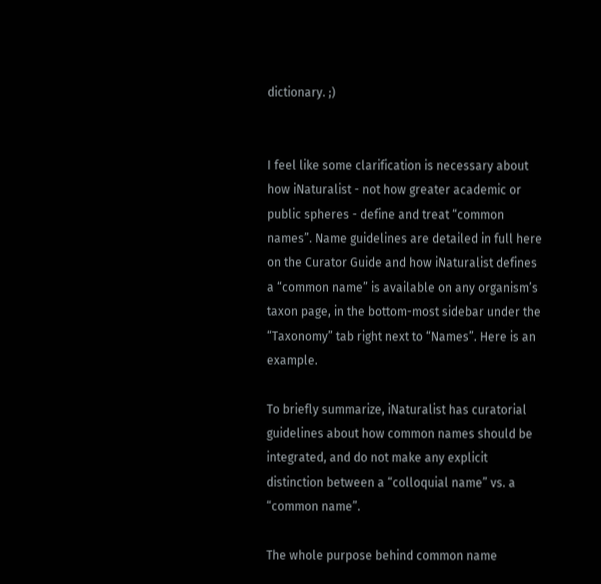dictionary. ;)


I feel like some clarification is necessary about how iNaturalist - not how greater academic or public spheres - define and treat “common names”. Name guidelines are detailed in full here on the Curator Guide and how iNaturalist defines a “common name” is available on any organism’s taxon page, in the bottom-most sidebar under the “Taxonomy” tab right next to “Names”. Here is an example.

To briefly summarize, iNaturalist has curatorial guidelines about how common names should be integrated, and do not make any explicit distinction between a “colloquial name” vs. a “common name”.

The whole purpose behind common name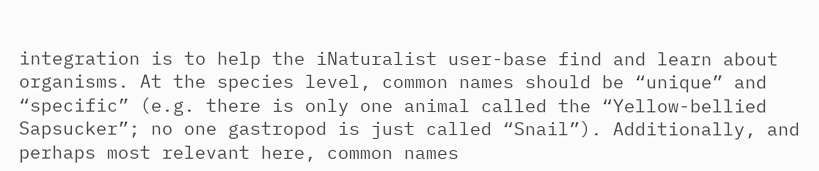integration is to help the iNaturalist user-base find and learn about organisms. At the species level, common names should be “unique” and “specific” (e.g. there is only one animal called the “Yellow-bellied Sapsucker”; no one gastropod is just called “Snail”). Additionally, and perhaps most relevant here, common names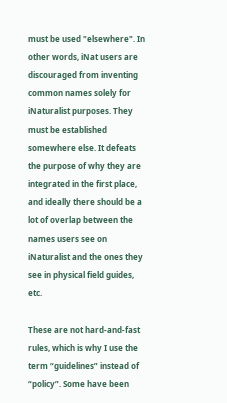must be used "elsewhere". In other words, iNat users are discouraged from inventing common names solely for iNaturalist purposes. They must be established somewhere else. It defeats the purpose of why they are integrated in the first place, and ideally there should be a lot of overlap between the names users see on iNaturalist and the ones they see in physical field guides, etc.

These are not hard-and-fast rules, which is why I use the term “guidelines” instead of “policy”. Some have been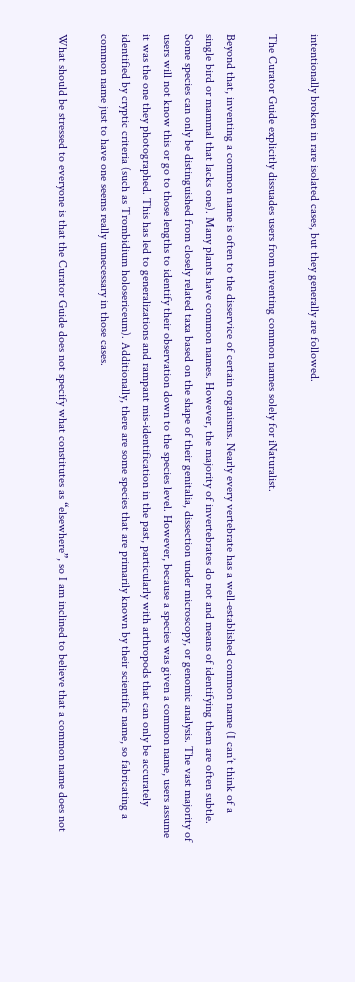intentionally broken in rare isolated cases, but they generally are followed.

The Curator Guide explicitly dissuades users from inventing common names solely for iNaturalist.

Beyond that, inventing a common name is often to the disservice of certain organisms. Nearly every vertebrate has a well-established common name (I can’t think of a single bird or mammal that lacks one). Many plants have common names. However, the majority of invertebrates do not and means of identifying them are often subtle. Some species can only be distinguished from closely related taxa based on the shape of their genitalia, dissection under microscopy, or genomic analysis. The vast majority of users will not know this or go to those lengths to identify their observation down to the species level. However, because a species was given a common name, users assume it was the one they photographed. This has led to generalizations and rampant mis-identification in the past, particularly with arthropods that can only be accurately identified by cryptic criteria (such as Trombidium holosericeum). Additionally, there are some species that are primarily known by their scientific name, so fabricating a common name just to have one seems really unnecessary in those cases.

What should be stressed to everyone is that the Curator Guide does not specify what constitutes as “elsewhere”, so I am inclined to believe that a common name does not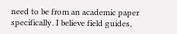need to be from an academic paper specifically. I believe field guides,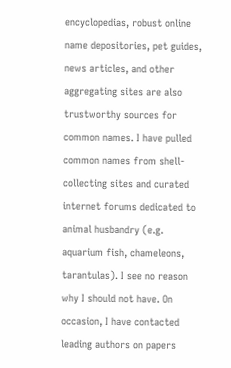encyclopedias, robust online name depositories, pet guides, news articles, and other aggregating sites are also trustworthy sources for common names. I have pulled common names from shell-collecting sites and curated internet forums dedicated to animal husbandry (e.g. aquarium fish, chameleons, tarantulas). I see no reason why I should not have. On occasion, I have contacted leading authors on papers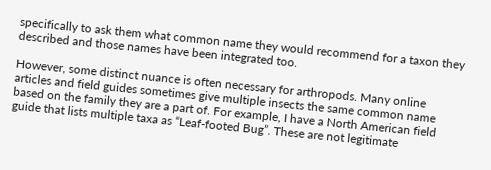specifically to ask them what common name they would recommend for a taxon they described and those names have been integrated too.

However, some distinct nuance is often necessary for arthropods. Many online articles and field guides sometimes give multiple insects the same common name based on the family they are a part of. For example, I have a North American field guide that lists multiple taxa as “Leaf-footed Bug”. These are not legitimate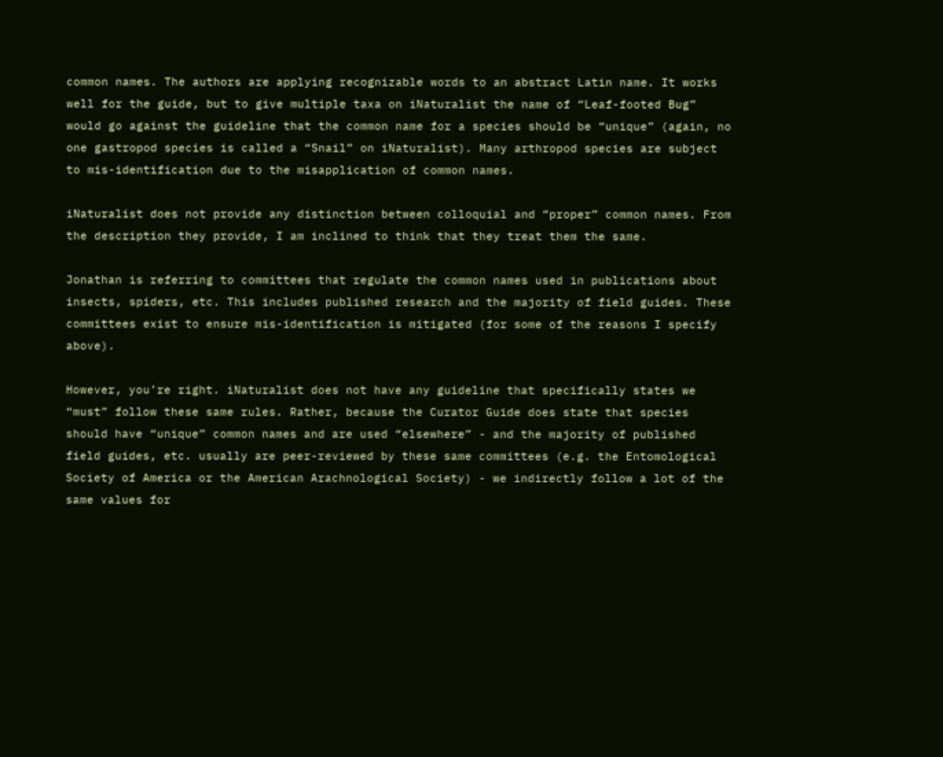common names. The authors are applying recognizable words to an abstract Latin name. It works well for the guide, but to give multiple taxa on iNaturalist the name of “Leaf-footed Bug” would go against the guideline that the common name for a species should be “unique” (again, no one gastropod species is called a “Snail” on iNaturalist). Many arthropod species are subject to mis-identification due to the misapplication of common names.

iNaturalist does not provide any distinction between colloquial and “proper” common names. From the description they provide, I am inclined to think that they treat them the same.

Jonathan is referring to committees that regulate the common names used in publications about insects, spiders, etc. This includes published research and the majority of field guides. These committees exist to ensure mis-identification is mitigated (for some of the reasons I specify above).

However, you’re right. iNaturalist does not have any guideline that specifically states we “must” follow these same rules. Rather, because the Curator Guide does state that species should have “unique” common names and are used “elsewhere” - and the majority of published field guides, etc. usually are peer-reviewed by these same committees (e.g. the Entomological Society of America or the American Arachnological Society) - we indirectly follow a lot of the same values for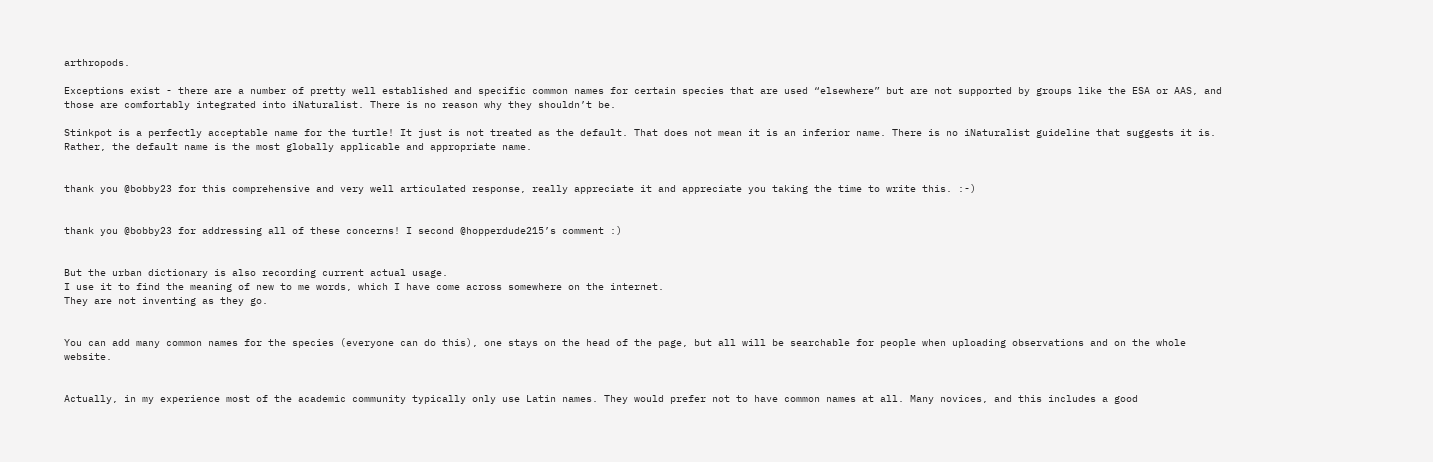arthropods.

Exceptions exist - there are a number of pretty well established and specific common names for certain species that are used “elsewhere” but are not supported by groups like the ESA or AAS, and those are comfortably integrated into iNaturalist. There is no reason why they shouldn’t be.

Stinkpot is a perfectly acceptable name for the turtle! It just is not treated as the default. That does not mean it is an inferior name. There is no iNaturalist guideline that suggests it is. Rather, the default name is the most globally applicable and appropriate name.


thank you @bobby23 for this comprehensive and very well articulated response, really appreciate it and appreciate you taking the time to write this. :-)


thank you @bobby23 for addressing all of these concerns! I second @hopperdude215’s comment :)


But the urban dictionary is also recording current actual usage.
I use it to find the meaning of new to me words, which I have come across somewhere on the internet.
They are not inventing as they go.


You can add many common names for the species (everyone can do this), one stays on the head of the page, but all will be searchable for people when uploading observations and on the whole website.


Actually, in my experience most of the academic community typically only use Latin names. They would prefer not to have common names at all. Many novices, and this includes a good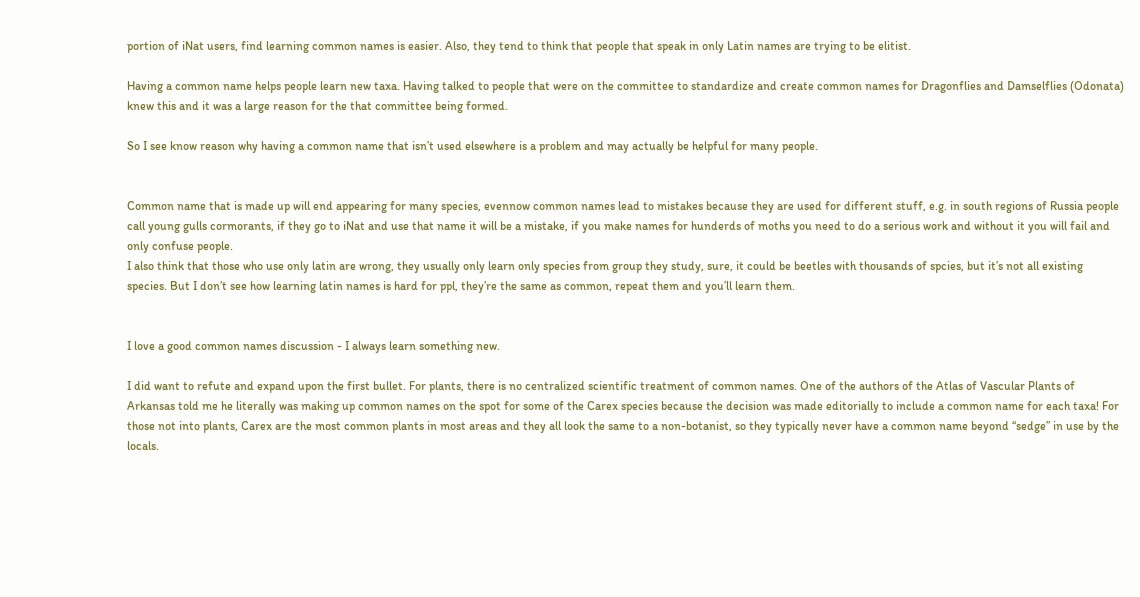portion of iNat users, find learning common names is easier. Also, they tend to think that people that speak in only Latin names are trying to be elitist.

Having a common name helps people learn new taxa. Having talked to people that were on the committee to standardize and create common names for Dragonflies and Damselflies (Odonata) knew this and it was a large reason for the that committee being formed.

So I see know reason why having a common name that isn’t used elsewhere is a problem and may actually be helpful for many people.


Common name that is made up will end appearing for many species, evennow common names lead to mistakes because they are used for different stuff, e.g. in south regions of Russia people call young gulls cormorants, if they go to iNat and use that name it will be a mistake, if you make names for hunderds of moths you need to do a serious work and without it you will fail and only confuse people.
I also think that those who use only latin are wrong, they usually only learn only species from group they study, sure, it could be beetles with thousands of spcies, but it’s not all existing species. But I don’t see how learning latin names is hard for ppl, they’re the same as common, repeat them and you’ll learn them.


I love a good common names discussion - I always learn something new.

I did want to refute and expand upon the first bullet. For plants, there is no centralized scientific treatment of common names. One of the authors of the Atlas of Vascular Plants of Arkansas told me he literally was making up common names on the spot for some of the Carex species because the decision was made editorially to include a common name for each taxa! For those not into plants, Carex are the most common plants in most areas and they all look the same to a non-botanist, so they typically never have a common name beyond “sedge” in use by the locals.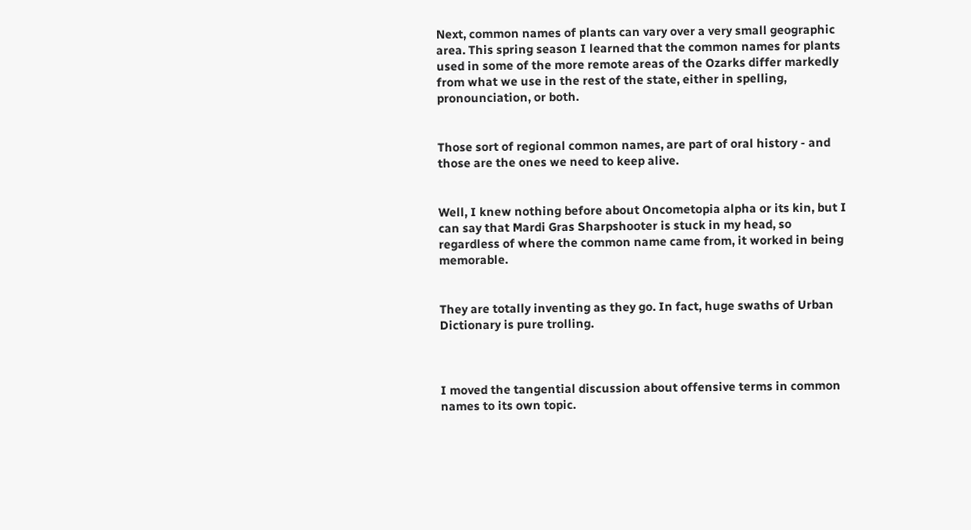Next, common names of plants can vary over a very small geographic area. This spring season I learned that the common names for plants used in some of the more remote areas of the Ozarks differ markedly from what we use in the rest of the state, either in spelling, pronounciation, or both.


Those sort of regional common names, are part of oral history - and those are the ones we need to keep alive.


Well, I knew nothing before about Oncometopia alpha or its kin, but I can say that Mardi Gras Sharpshooter is stuck in my head, so regardless of where the common name came from, it worked in being memorable.


They are totally inventing as they go. In fact, huge swaths of Urban Dictionary is pure trolling.



I moved the tangential discussion about offensive terms in common names to its own topic.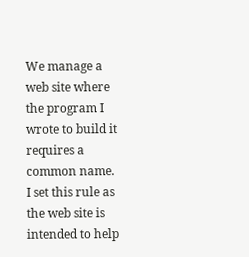We manage a web site where the program I wrote to build it requires a common name.
I set this rule as the web site is intended to help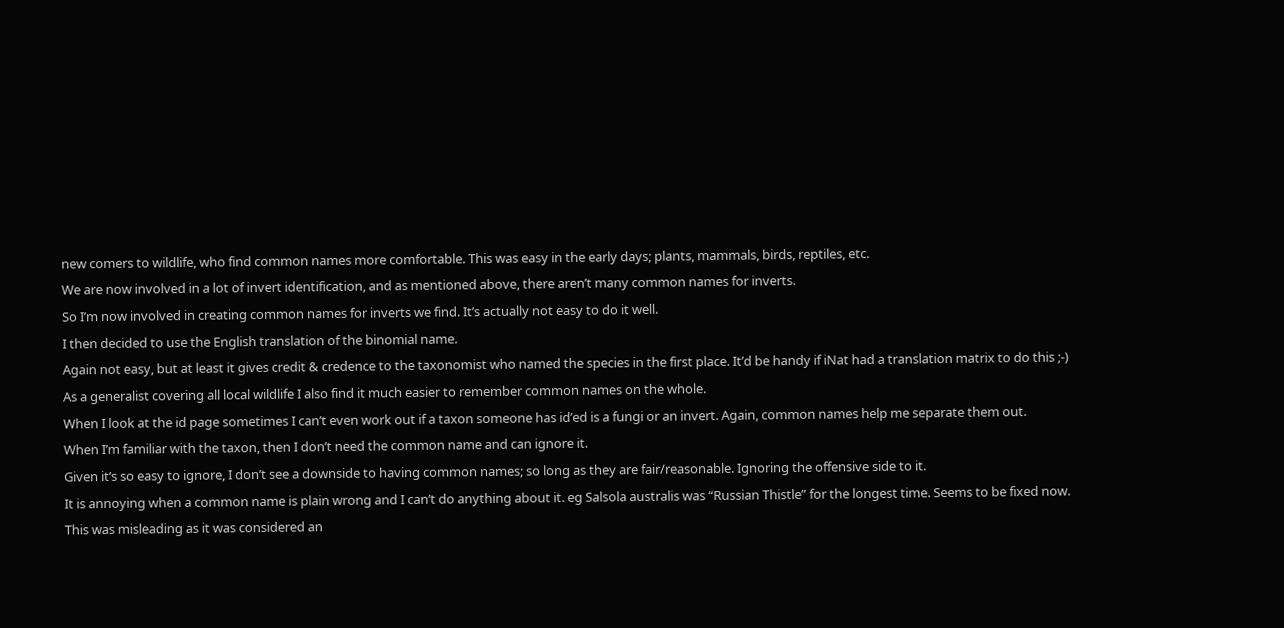new comers to wildlife, who find common names more comfortable. This was easy in the early days; plants, mammals, birds, reptiles, etc.
We are now involved in a lot of invert identification, and as mentioned above, there aren’t many common names for inverts.
So I’m now involved in creating common names for inverts we find. It’s actually not easy to do it well.
I then decided to use the English translation of the binomial name.
Again not easy, but at least it gives credit & credence to the taxonomist who named the species in the first place. It’d be handy if iNat had a translation matrix to do this ;-)
As a generalist covering all local wildlife I also find it much easier to remember common names on the whole.
When I look at the id page sometimes I can’t even work out if a taxon someone has id’ed is a fungi or an invert. Again, common names help me separate them out.
When I’m familiar with the taxon, then I don’t need the common name and can ignore it.
Given it’s so easy to ignore, I don’t see a downside to having common names; so long as they are fair/reasonable. Ignoring the offensive side to it.
It is annoying when a common name is plain wrong and I can’t do anything about it. eg Salsola australis was “Russian Thistle” for the longest time. Seems to be fixed now. This was misleading as it was considered an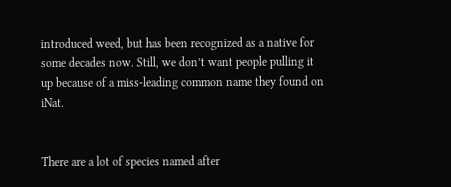introduced weed, but has been recognized as a native for some decades now. Still, we don’t want people pulling it up because of a miss-leading common name they found on iNat.


There are a lot of species named after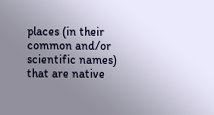places (in their common and/or scientific names) that are native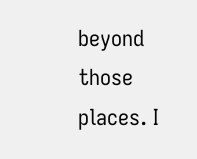beyond those places. I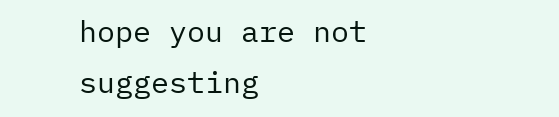hope you are not suggesting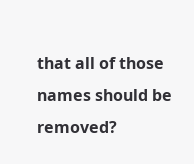that all of those names should be removed?